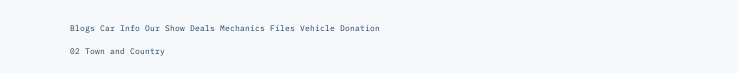Blogs Car Info Our Show Deals Mechanics Files Vehicle Donation

02 Town and Country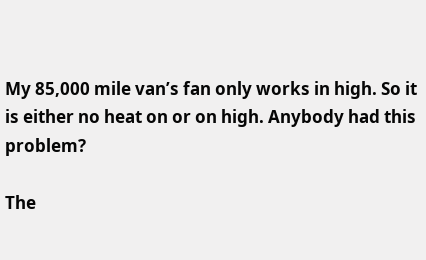My 85,000 mile van’s fan only works in high. So it is either no heat on or on high. Anybody had this problem?

The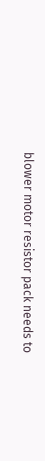blower motor resistor pack needs to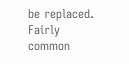be replaced. Fairly common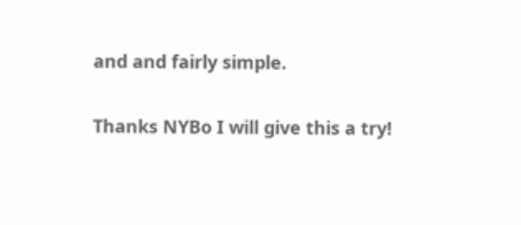and and fairly simple.

Thanks NYBo I will give this a try!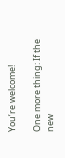You’re welcome!

One more thing: If the new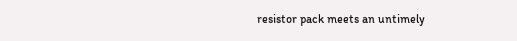resistor pack meets an untimely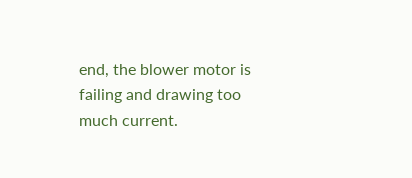end, the blower motor is failing and drawing too much current.